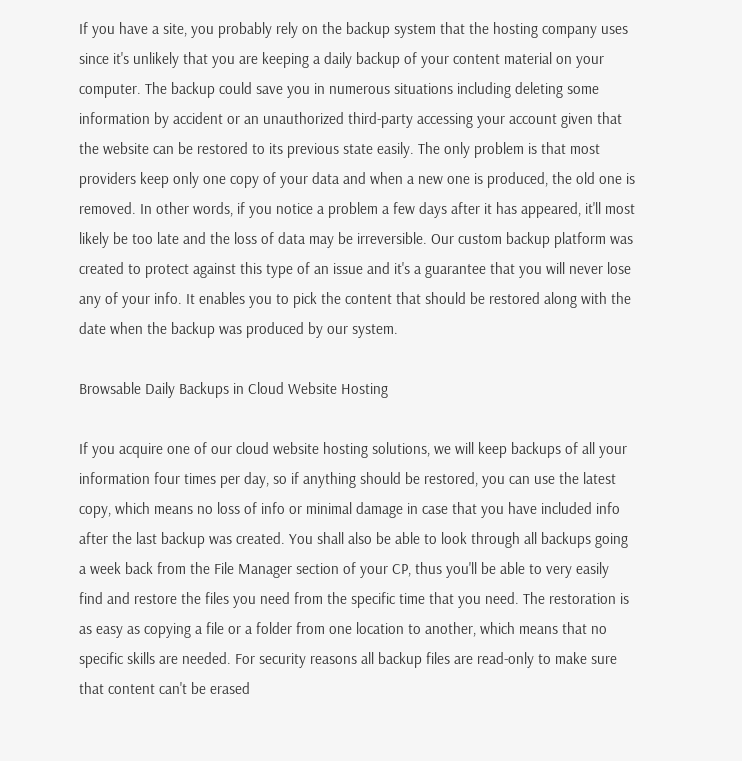If you have a site, you probably rely on the backup system that the hosting company uses since it's unlikely that you are keeping a daily backup of your content material on your computer. The backup could save you in numerous situations including deleting some information by accident or an unauthorized third-party accessing your account given that the website can be restored to its previous state easily. The only problem is that most providers keep only one copy of your data and when a new one is produced, the old one is removed. In other words, if you notice a problem a few days after it has appeared, it'll most likely be too late and the loss of data may be irreversible. Our custom backup platform was created to protect against this type of an issue and it's a guarantee that you will never lose any of your info. It enables you to pick the content that should be restored along with the date when the backup was produced by our system.

Browsable Daily Backups in Cloud Website Hosting

If you acquire one of our cloud website hosting solutions, we will keep backups of all your information four times per day, so if anything should be restored, you can use the latest copy, which means no loss of info or minimal damage in case that you have included info after the last backup was created. You shall also be able to look through all backups going a week back from the File Manager section of your CP, thus you'll be able to very easily find and restore the files you need from the specific time that you need. The restoration is as easy as copying a file or a folder from one location to another, which means that no specific skills are needed. For security reasons all backup files are read-only to make sure that content can't be erased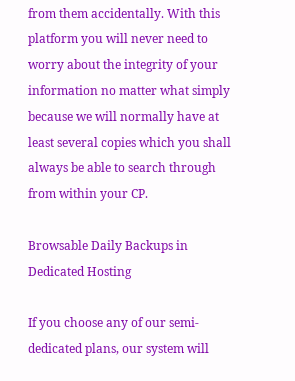from them accidentally. With this platform you will never need to worry about the integrity of your information no matter what simply because we will normally have at least several copies which you shall always be able to search through from within your CP.

Browsable Daily Backups in Dedicated Hosting

If you choose any of our semi-dedicated plans, our system will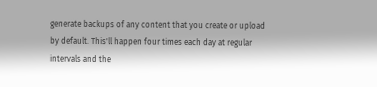generate backups of any content that you create or upload by default. This'll happen four times each day at regular intervals and the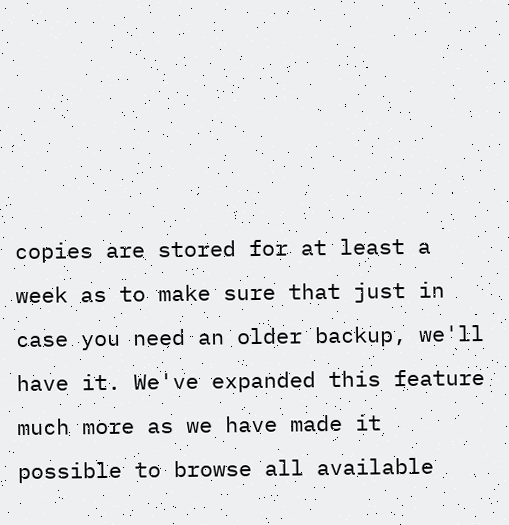copies are stored for at least a week as to make sure that just in case you need an older backup, we'll have it. We've expanded this feature much more as we have made it possible to browse all available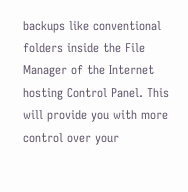backups like conventional folders inside the File Manager of the Internet hosting Control Panel. This will provide you with more control over your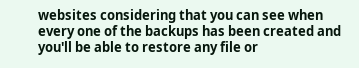websites considering that you can see when every one of the backups has been created and you'll be able to restore any file or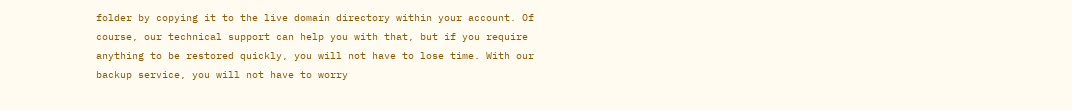folder by copying it to the live domain directory within your account. Of course, our technical support can help you with that, but if you require anything to be restored quickly, you will not have to lose time. With our backup service, you will not have to worry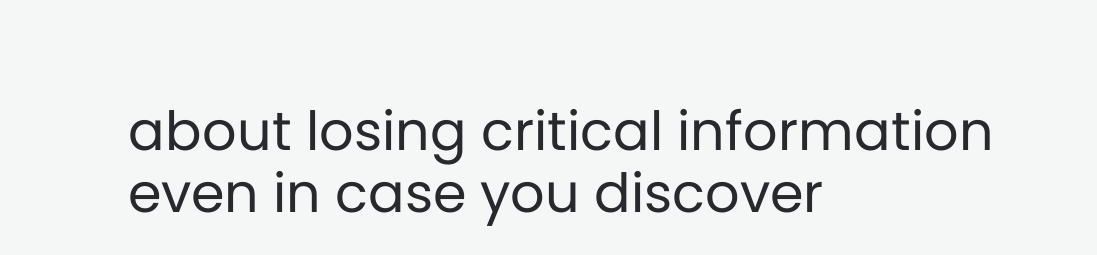about losing critical information even in case you discover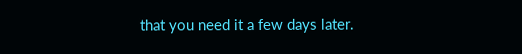that you need it a few days later.